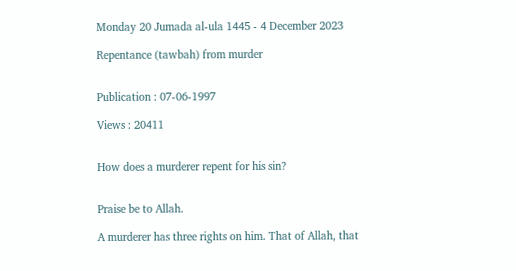Monday 20 Jumada al-ula 1445 - 4 December 2023

Repentance (tawbah) from murder


Publication : 07-06-1997

Views : 20411


How does a murderer repent for his sin?


Praise be to Allah.

A murderer has three rights on him. That of Allah, that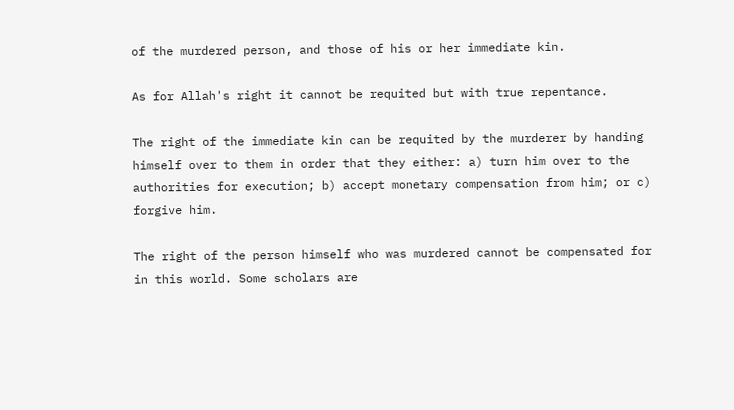of the murdered person, and those of his or her immediate kin.

As for Allah's right it cannot be requited but with true repentance.

The right of the immediate kin can be requited by the murderer by handing himself over to them in order that they either: a) turn him over to the authorities for execution; b) accept monetary compensation from him; or c) forgive him.

The right of the person himself who was murdered cannot be compensated for in this world. Some scholars are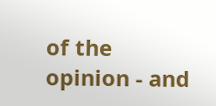of the opinion - and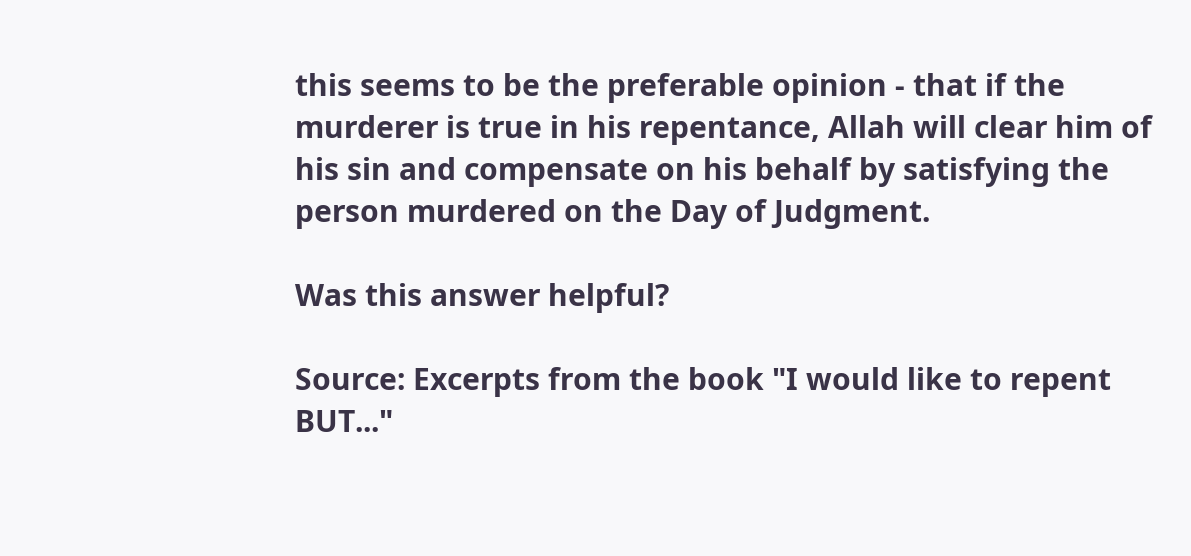this seems to be the preferable opinion - that if the murderer is true in his repentance, Allah will clear him of his sin and compensate on his behalf by satisfying the person murdered on the Day of Judgment.

Was this answer helpful?

Source: Excerpts from the book "I would like to repent BUT..."